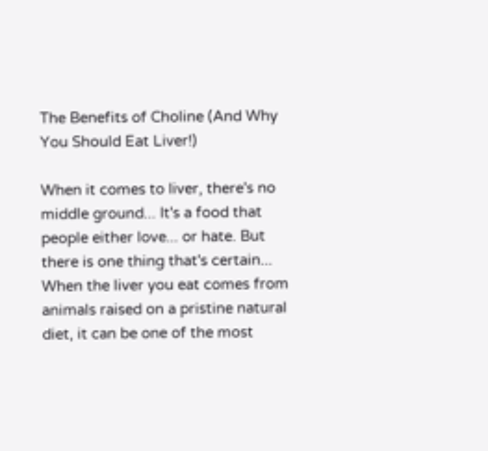The Benefits of Choline (And Why You Should Eat Liver!)

When it comes to liver, there's no middle ground... It's a food that people either love... or hate. But there is one thing that's certain... When the liver you eat comes from animals raised on a pristine natural diet, it can be one of the most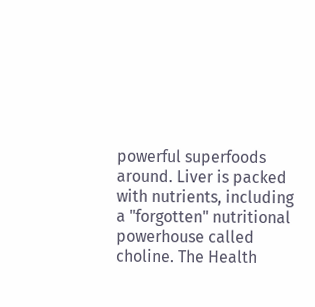powerful superfoods around. Liver is packed with nutrients, including a "forgotten" nutritional powerhouse called choline. The Health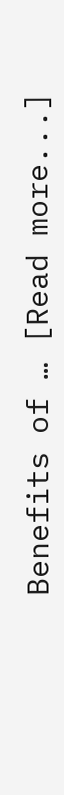Benefits of … [Read more...]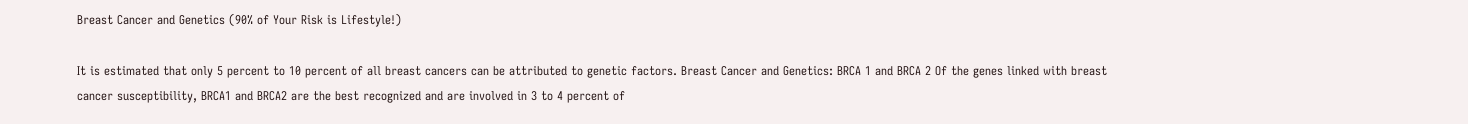Breast Cancer and Genetics (90% of Your Risk is Lifestyle!)

It is estimated that only 5 percent to 10 percent of all breast cancers can be attributed to genetic factors. Breast Cancer and Genetics: BRCA 1 and BRCA 2 Of the genes linked with breast cancer susceptibility, BRCA1 and BRCA2 are the best recognized and are involved in 3 to 4 percent of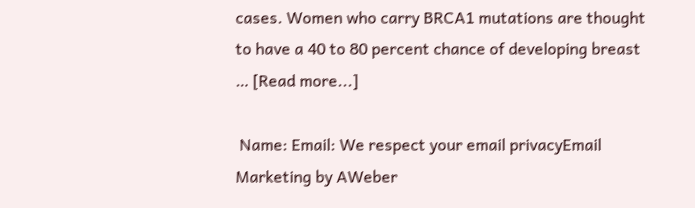cases. Women who carry BRCA1 mutations are thought to have a 40 to 80 percent chance of developing breast … [Read more...]

 Name: Email: We respect your email privacyEmail Marketing by AWeber